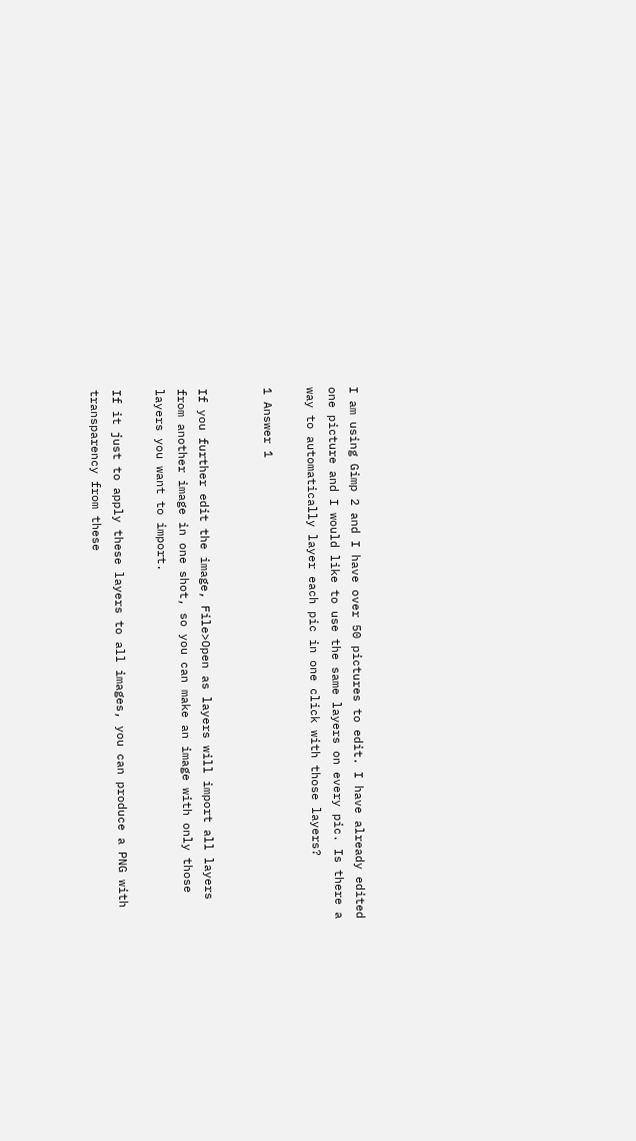I am using Gimp 2 and I have over 50 pictures to edit. I have already edited one picture and I would like to use the same layers on every pic. Is there a way to automatically layer each pic in one click with those layers?

1 Answer 1


If you further edit the image, File>Open as layers will import all layers from another image in one shot, so you can make an image with only those layers you want to import.

If it just to apply these layers to all images, you can produce a PNG with transparency from these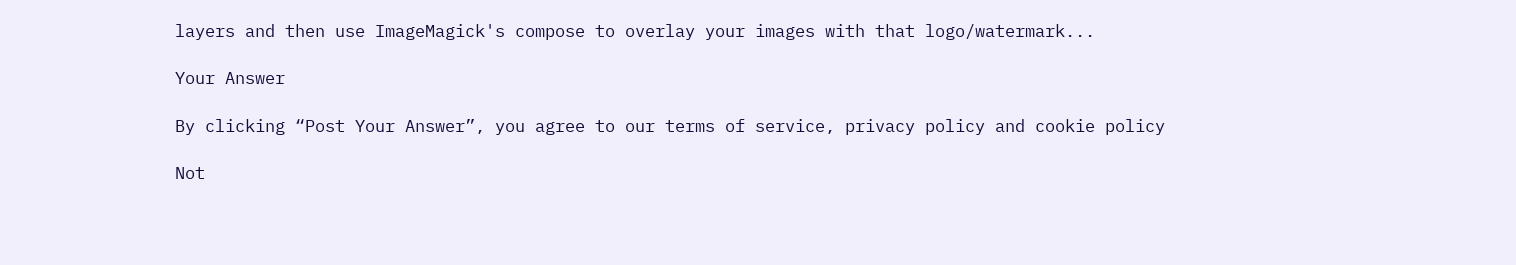layers and then use ImageMagick's compose to overlay your images with that logo/watermark...

Your Answer

By clicking “Post Your Answer”, you agree to our terms of service, privacy policy and cookie policy

Not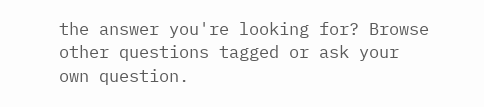the answer you're looking for? Browse other questions tagged or ask your own question.